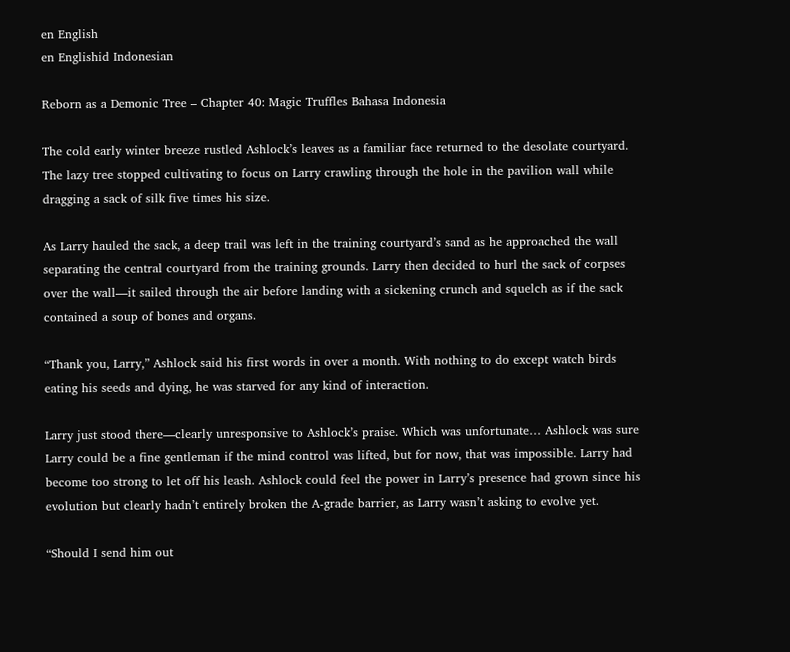en English
en Englishid Indonesian

Reborn as a Demonic Tree – Chapter 40: Magic Truffles Bahasa Indonesia

The cold early winter breeze rustled Ashlock’s leaves as a familiar face returned to the desolate courtyard. The lazy tree stopped cultivating to focus on Larry crawling through the hole in the pavilion wall while dragging a sack of silk five times his size.

As Larry hauled the sack, a deep trail was left in the training courtyard’s sand as he approached the wall separating the central courtyard from the training grounds. Larry then decided to hurl the sack of corpses over the wall—it sailed through the air before landing with a sickening crunch and squelch as if the sack contained a soup of bones and organs.

“Thank you, Larry,” Ashlock said his first words in over a month. With nothing to do except watch birds eating his seeds and dying, he was starved for any kind of interaction.

Larry just stood there—clearly unresponsive to Ashlock’s praise. Which was unfortunate… Ashlock was sure Larry could be a fine gentleman if the mind control was lifted, but for now, that was impossible. Larry had become too strong to let off his leash. Ashlock could feel the power in Larry’s presence had grown since his evolution but clearly hadn’t entirely broken the A-grade barrier, as Larry wasn’t asking to evolve yet.

“Should I send him out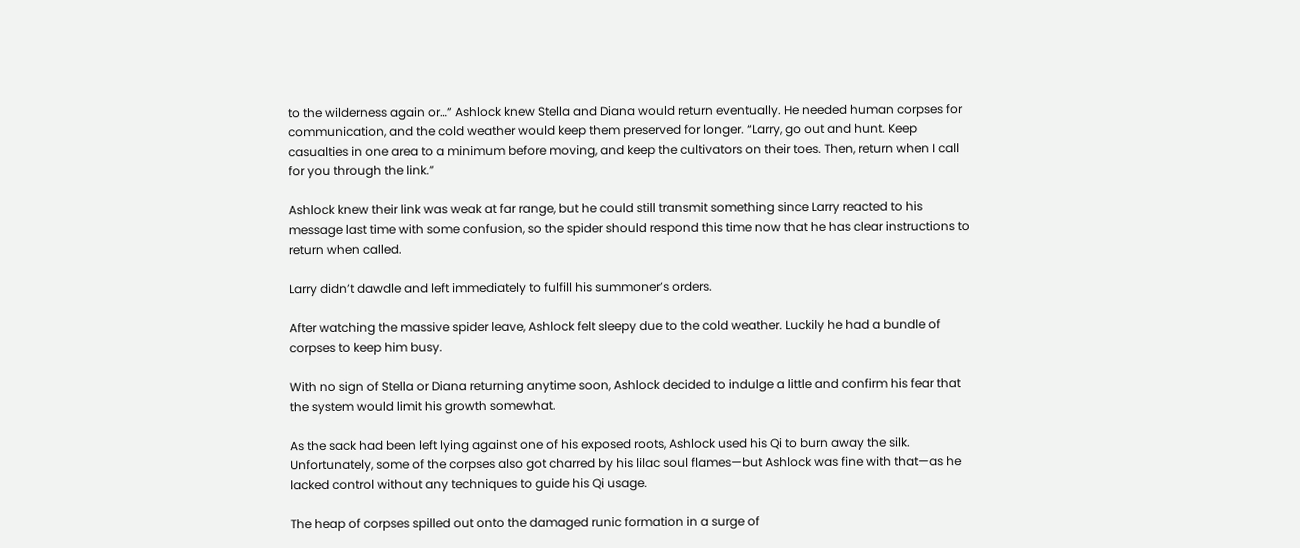to the wilderness again or…” Ashlock knew Stella and Diana would return eventually. He needed human corpses for communication, and the cold weather would keep them preserved for longer. “Larry, go out and hunt. Keep casualties in one area to a minimum before moving, and keep the cultivators on their toes. Then, return when I call for you through the link.”

Ashlock knew their link was weak at far range, but he could still transmit something since Larry reacted to his message last time with some confusion, so the spider should respond this time now that he has clear instructions to return when called.

Larry didn’t dawdle and left immediately to fulfill his summoner’s orders.

After watching the massive spider leave, Ashlock felt sleepy due to the cold weather. Luckily he had a bundle of corpses to keep him busy.

With no sign of Stella or Diana returning anytime soon, Ashlock decided to indulge a little and confirm his fear that the system would limit his growth somewhat.

As the sack had been left lying against one of his exposed roots, Ashlock used his Qi to burn away the silk. Unfortunately, some of the corpses also got charred by his lilac soul flames—but Ashlock was fine with that—as he lacked control without any techniques to guide his Qi usage.

The heap of corpses spilled out onto the damaged runic formation in a surge of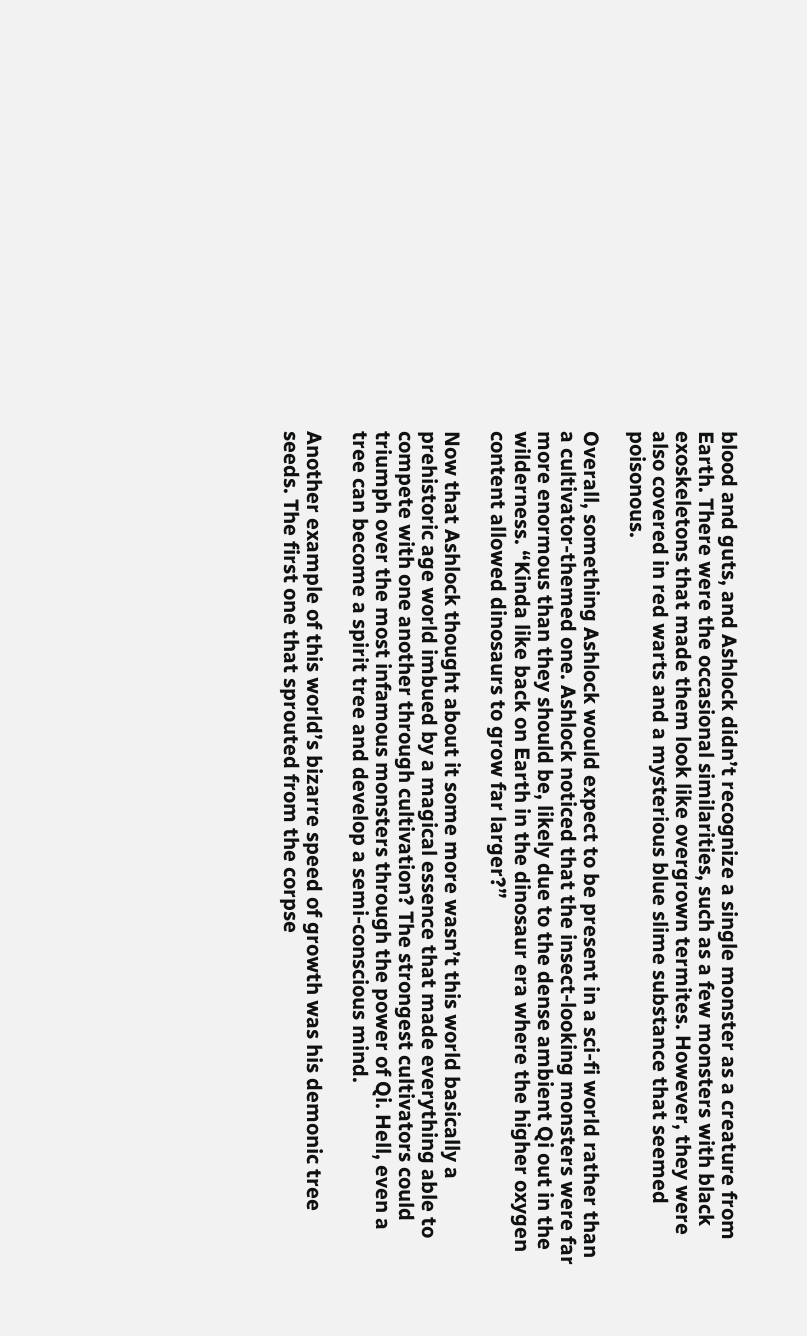blood and guts, and Ashlock didn’t recognize a single monster as a creature from Earth. There were the occasional similarities, such as a few monsters with black exoskeletons that made them look like overgrown termites. However, they were also covered in red warts and a mysterious blue slime substance that seemed poisonous.

Overall, something Ashlock would expect to be present in a sci-fi world rather than a cultivator-themed one. Ashlock noticed that the insect-looking monsters were far more enormous than they should be, likely due to the dense ambient Qi out in the wilderness. “Kinda like back on Earth in the dinosaur era where the higher oxygen content allowed dinosaurs to grow far larger?”

Now that Ashlock thought about it some more wasn’t this world basically a prehistoric age world imbued by a magical essence that made everything able to compete with one another through cultivation? The strongest cultivators could triumph over the most infamous monsters through the power of Qi. Hell, even a tree can become a spirit tree and develop a semi-conscious mind.

Another example of this world’s bizarre speed of growth was his demonic tree seeds. The first one that sprouted from the corpse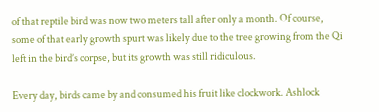of that reptile bird was now two meters tall after only a month. Of course, some of that early growth spurt was likely due to the tree growing from the Qi left in the bird’s corpse, but its growth was still ridiculous.

Every day, birds came by and consumed his fruit like clockwork. Ashlock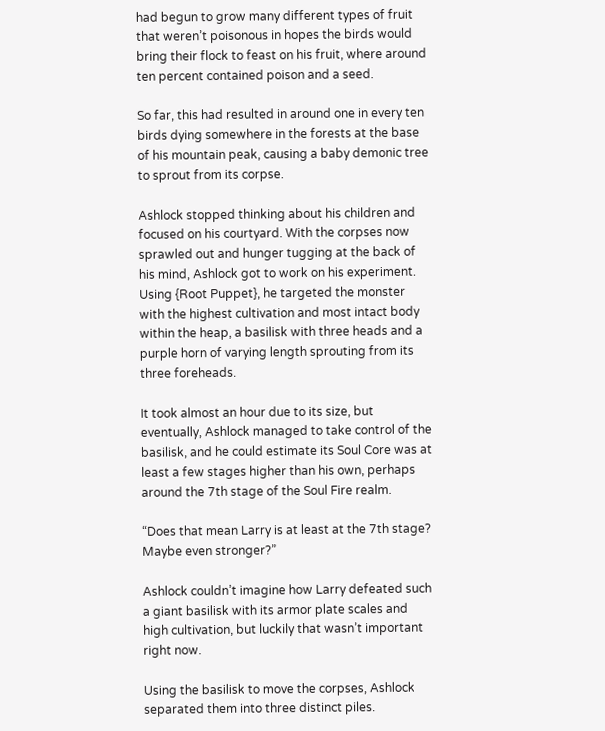had begun to grow many different types of fruit that weren’t poisonous in hopes the birds would bring their flock to feast on his fruit, where around ten percent contained poison and a seed.

So far, this had resulted in around one in every ten birds dying somewhere in the forests at the base of his mountain peak, causing a baby demonic tree to sprout from its corpse.

Ashlock stopped thinking about his children and focused on his courtyard. With the corpses now sprawled out and hunger tugging at the back of his mind, Ashlock got to work on his experiment. Using {Root Puppet}, he targeted the monster with the highest cultivation and most intact body within the heap, a basilisk with three heads and a purple horn of varying length sprouting from its three foreheads.

It took almost an hour due to its size, but eventually, Ashlock managed to take control of the basilisk, and he could estimate its Soul Core was at least a few stages higher than his own, perhaps around the 7th stage of the Soul Fire realm.

“Does that mean Larry is at least at the 7th stage? Maybe even stronger?”

Ashlock couldn’t imagine how Larry defeated such a giant basilisk with its armor plate scales and high cultivation, but luckily that wasn’t important right now.

Using the basilisk to move the corpses, Ashlock separated them into three distinct piles.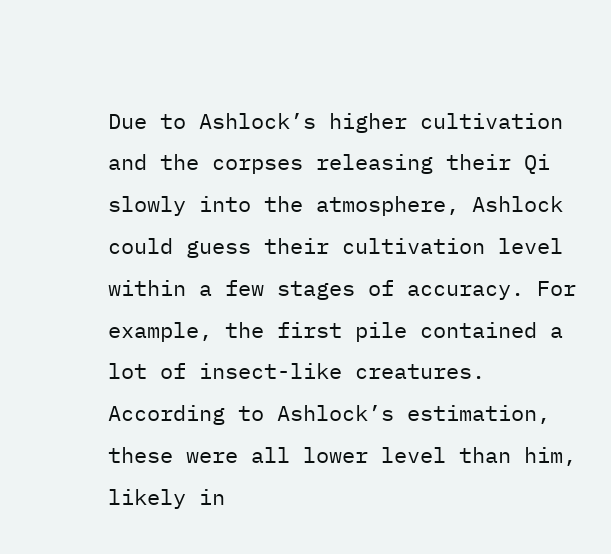Due to Ashlock’s higher cultivation and the corpses releasing their Qi slowly into the atmosphere, Ashlock could guess their cultivation level within a few stages of accuracy. For example, the first pile contained a lot of insect-like creatures. According to Ashlock’s estimation, these were all lower level than him, likely in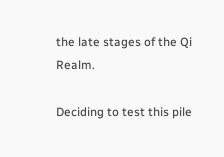the late stages of the Qi Realm.

Deciding to test this pile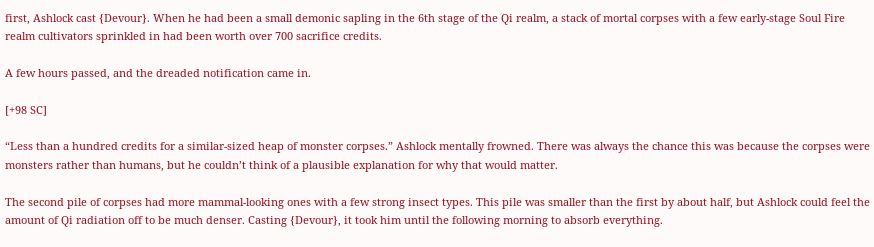first, Ashlock cast {Devour}. When he had been a small demonic sapling in the 6th stage of the Qi realm, a stack of mortal corpses with a few early-stage Soul Fire realm cultivators sprinkled in had been worth over 700 sacrifice credits.

A few hours passed, and the dreaded notification came in.

[+98 SC]

“Less than a hundred credits for a similar-sized heap of monster corpses.” Ashlock mentally frowned. There was always the chance this was because the corpses were monsters rather than humans, but he couldn’t think of a plausible explanation for why that would matter.

The second pile of corpses had more mammal-looking ones with a few strong insect types. This pile was smaller than the first by about half, but Ashlock could feel the amount of Qi radiation off to be much denser. Casting {Devour}, it took him until the following morning to absorb everything.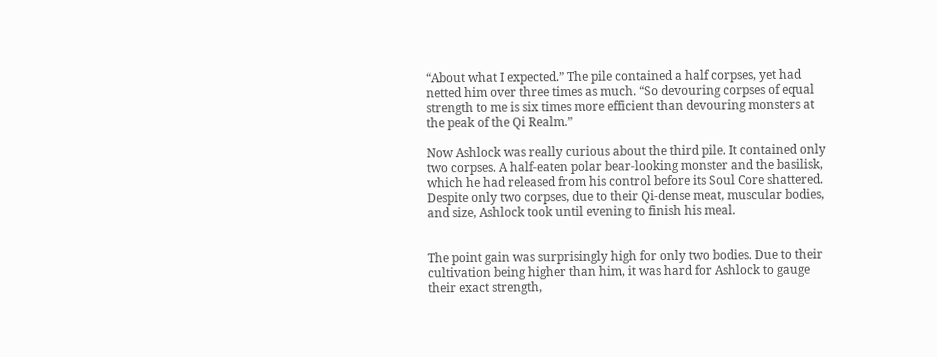“About what I expected.” The pile contained a half corpses, yet had netted him over three times as much. “So devouring corpses of equal strength to me is six times more efficient than devouring monsters at the peak of the Qi Realm.”

Now Ashlock was really curious about the third pile. It contained only two corpses. A half-eaten polar bear-looking monster and the basilisk, which he had released from his control before its Soul Core shattered. Despite only two corpses, due to their Qi-dense meat, muscular bodies, and size, Ashlock took until evening to finish his meal.


The point gain was surprisingly high for only two bodies. Due to their cultivation being higher than him, it was hard for Ashlock to gauge their exact strength,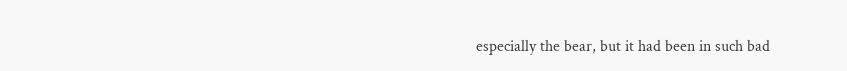especially the bear, but it had been in such bad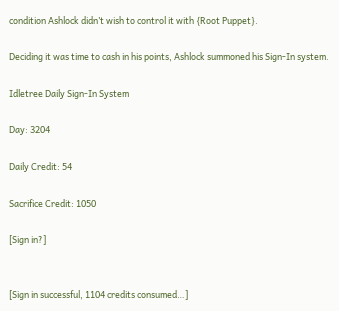condition Ashlock didn’t wish to control it with {Root Puppet}.

Deciding it was time to cash in his points, Ashlock summoned his Sign-In system.

Idletree Daily Sign-In System

Day: 3204

Daily Credit: 54

Sacrifice Credit: 1050

[Sign in?]


[Sign in successful, 1104 credits consumed…]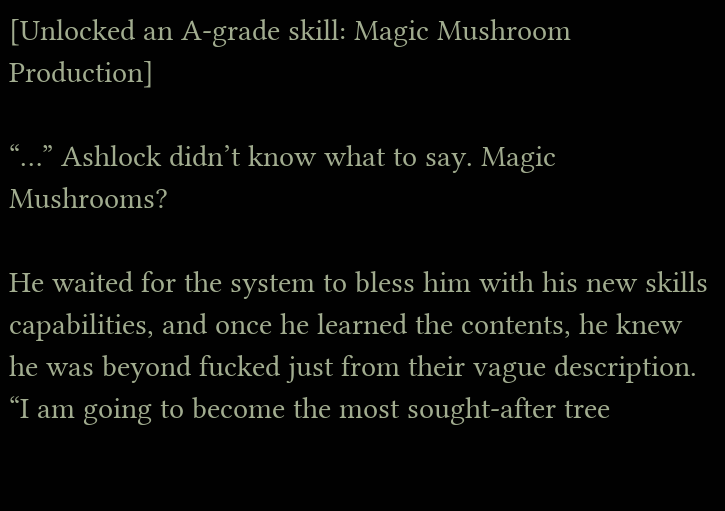[Unlocked an A-grade skill: Magic Mushroom Production]

“…” Ashlock didn’t know what to say. Magic Mushrooms?

He waited for the system to bless him with his new skills capabilities, and once he learned the contents, he knew he was beyond fucked just from their vague description. “I am going to become the most sought-after tree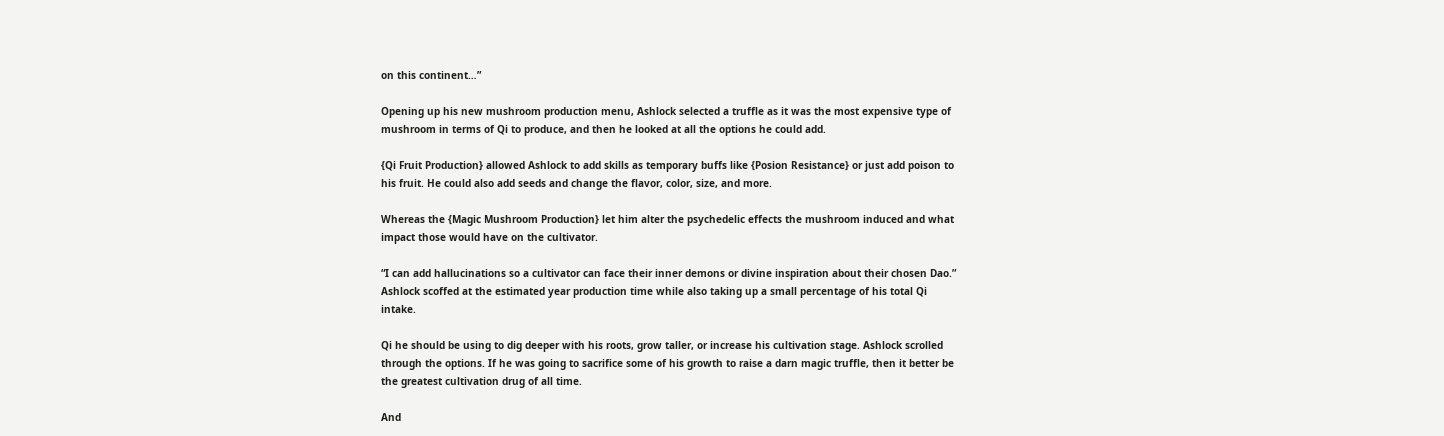on this continent…”

Opening up his new mushroom production menu, Ashlock selected a truffle as it was the most expensive type of mushroom in terms of Qi to produce, and then he looked at all the options he could add.

{Qi Fruit Production} allowed Ashlock to add skills as temporary buffs like {Posion Resistance} or just add poison to his fruit. He could also add seeds and change the flavor, color, size, and more.

Whereas the {Magic Mushroom Production} let him alter the psychedelic effects the mushroom induced and what impact those would have on the cultivator.

“I can add hallucinations so a cultivator can face their inner demons or divine inspiration about their chosen Dao.” Ashlock scoffed at the estimated year production time while also taking up a small percentage of his total Qi intake.

Qi he should be using to dig deeper with his roots, grow taller, or increase his cultivation stage. Ashlock scrolled through the options. If he was going to sacrifice some of his growth to raise a darn magic truffle, then it better be the greatest cultivation drug of all time.

And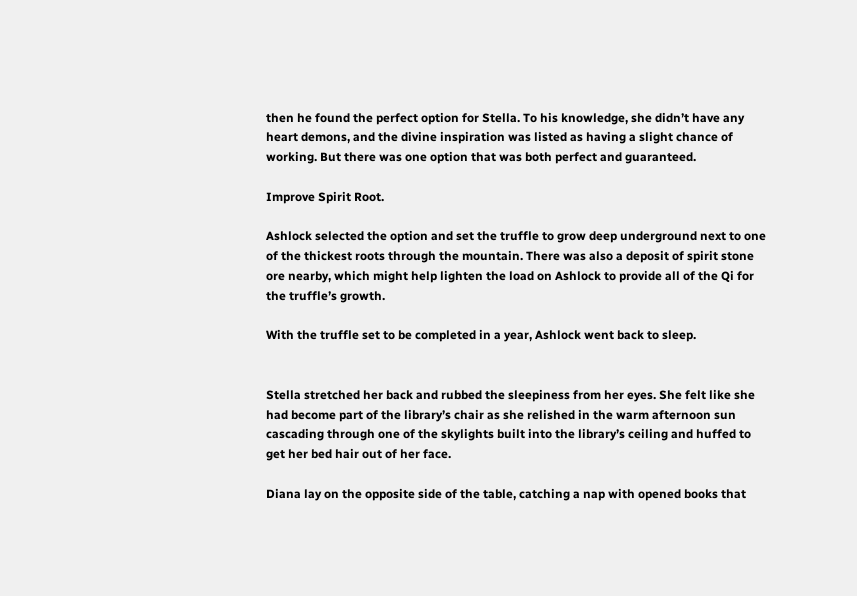then he found the perfect option for Stella. To his knowledge, she didn’t have any heart demons, and the divine inspiration was listed as having a slight chance of working. But there was one option that was both perfect and guaranteed.

Improve Spirit Root.

Ashlock selected the option and set the truffle to grow deep underground next to one of the thickest roots through the mountain. There was also a deposit of spirit stone ore nearby, which might help lighten the load on Ashlock to provide all of the Qi for the truffle’s growth.

With the truffle set to be completed in a year, Ashlock went back to sleep.


Stella stretched her back and rubbed the sleepiness from her eyes. She felt like she had become part of the library’s chair as she relished in the warm afternoon sun cascading through one of the skylights built into the library’s ceiling and huffed to get her bed hair out of her face.

Diana lay on the opposite side of the table, catching a nap with opened books that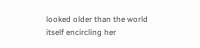looked older than the world itself encircling her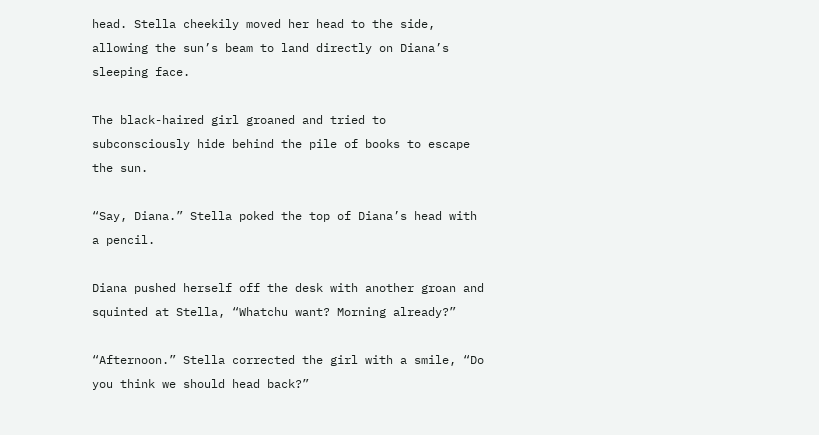head. Stella cheekily moved her head to the side, allowing the sun’s beam to land directly on Diana’s sleeping face.

The black-haired girl groaned and tried to subconsciously hide behind the pile of books to escape the sun.

“Say, Diana.” Stella poked the top of Diana’s head with a pencil.

Diana pushed herself off the desk with another groan and squinted at Stella, “Whatchu want? Morning already?”

“Afternoon.” Stella corrected the girl with a smile, “Do you think we should head back?”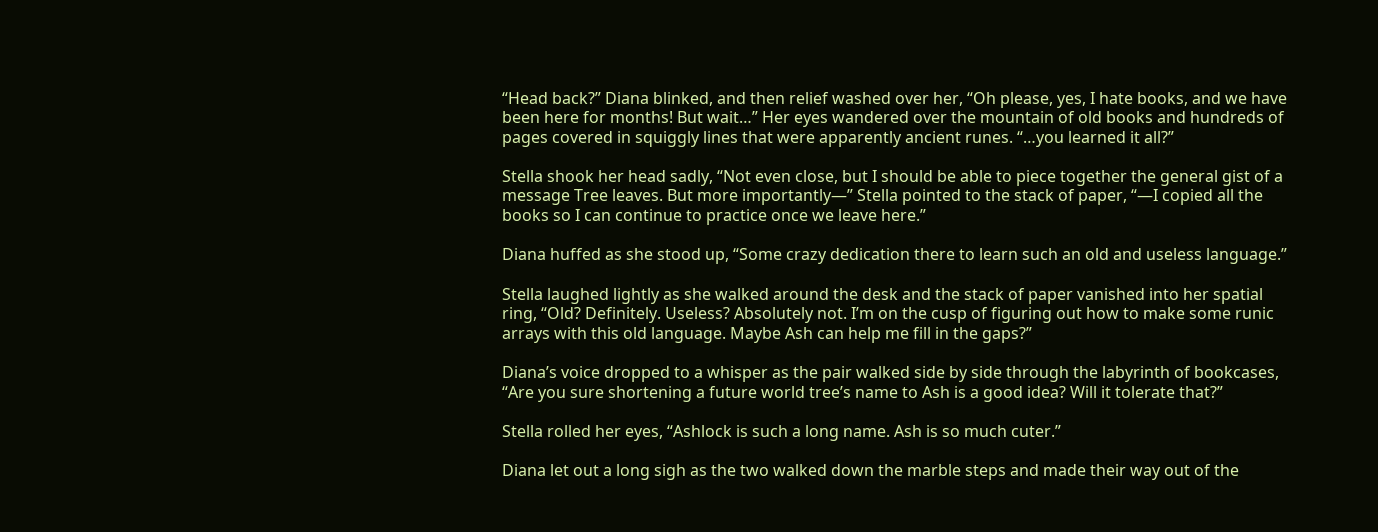“Head back?” Diana blinked, and then relief washed over her, “Oh please, yes, I hate books, and we have been here for months! But wait…” Her eyes wandered over the mountain of old books and hundreds of pages covered in squiggly lines that were apparently ancient runes. “…you learned it all?”

Stella shook her head sadly, “Not even close, but I should be able to piece together the general gist of a message Tree leaves. But more importantly—” Stella pointed to the stack of paper, “—I copied all the books so I can continue to practice once we leave here.”

Diana huffed as she stood up, “Some crazy dedication there to learn such an old and useless language.”

Stella laughed lightly as she walked around the desk and the stack of paper vanished into her spatial ring, “Old? Definitely. Useless? Absolutely not. I’m on the cusp of figuring out how to make some runic arrays with this old language. Maybe Ash can help me fill in the gaps?”

Diana’s voice dropped to a whisper as the pair walked side by side through the labyrinth of bookcases, “Are you sure shortening a future world tree’s name to Ash is a good idea? Will it tolerate that?”

Stella rolled her eyes, “Ashlock is such a long name. Ash is so much cuter.”

Diana let out a long sigh as the two walked down the marble steps and made their way out of the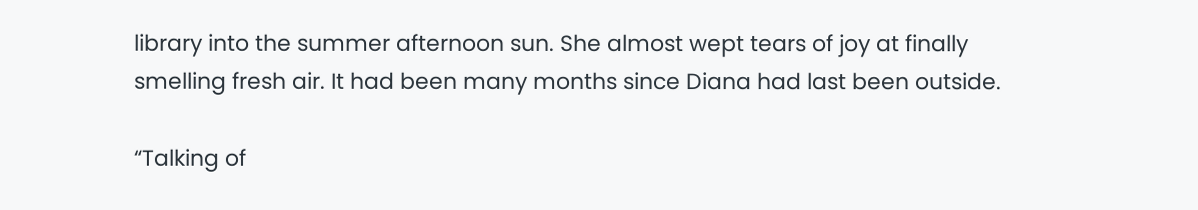library into the summer afternoon sun. She almost wept tears of joy at finally smelling fresh air. It had been many months since Diana had last been outside.

“Talking of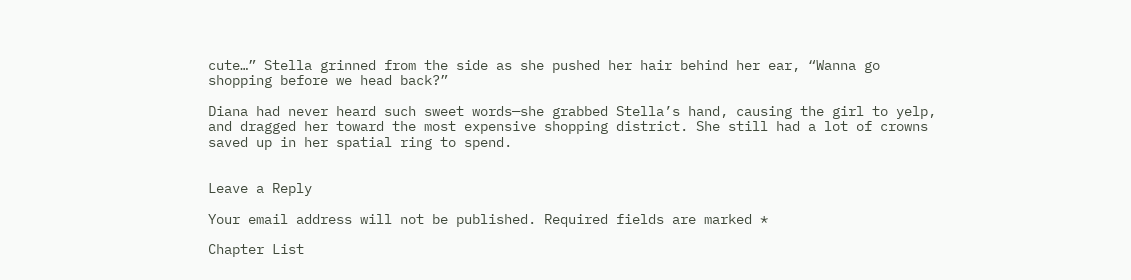cute…” Stella grinned from the side as she pushed her hair behind her ear, “Wanna go shopping before we head back?”

Diana had never heard such sweet words—she grabbed Stella’s hand, causing the girl to yelp, and dragged her toward the most expensive shopping district. She still had a lot of crowns saved up in her spatial ring to spend.


Leave a Reply

Your email address will not be published. Required fields are marked *

Chapter List